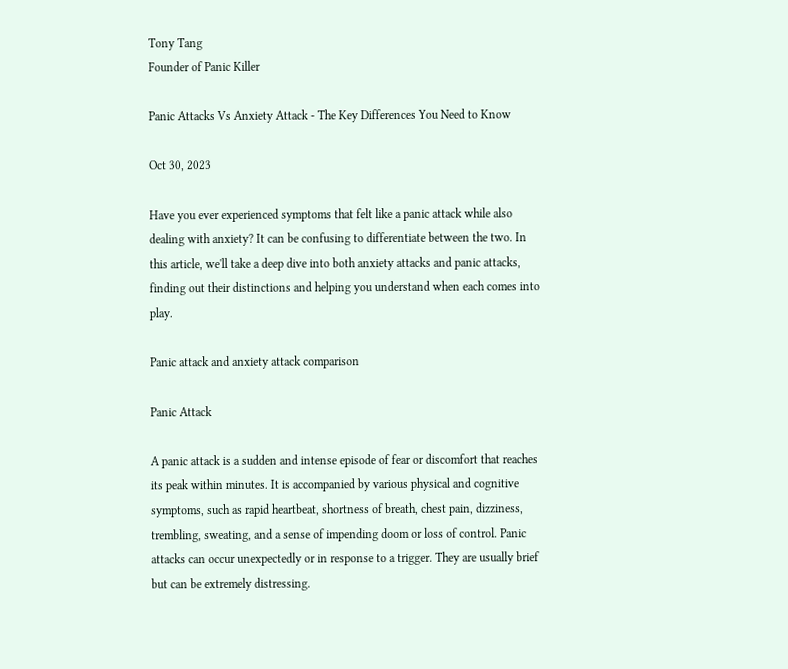Tony Tang
Founder of Panic Killer

Panic Attacks Vs Anxiety Attack - The Key Differences You Need to Know

Oct 30, 2023

Have you ever experienced symptoms that felt like a panic attack while also dealing with anxiety? It can be confusing to differentiate between the two. In this article, we'll take a deep dive into both anxiety attacks and panic attacks, finding out their distinctions and helping you understand when each comes into play.

Panic attack and anxiety attack comparison

Panic Attack

A panic attack is a sudden and intense episode of fear or discomfort that reaches its peak within minutes. It is accompanied by various physical and cognitive symptoms, such as rapid heartbeat, shortness of breath, chest pain, dizziness, trembling, sweating, and a sense of impending doom or loss of control. Panic attacks can occur unexpectedly or in response to a trigger. They are usually brief but can be extremely distressing.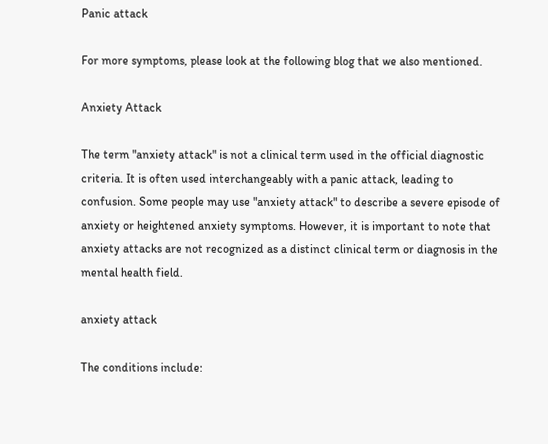Panic attack

For more symptoms, please look at the following blog that we also mentioned.

Anxiety Attack

The term "anxiety attack" is not a clinical term used in the official diagnostic criteria. It is often used interchangeably with a panic attack, leading to confusion. Some people may use "anxiety attack" to describe a severe episode of anxiety or heightened anxiety symptoms. However, it is important to note that anxiety attacks are not recognized as a distinct clinical term or diagnosis in the mental health field.

anxiety attack

The conditions include: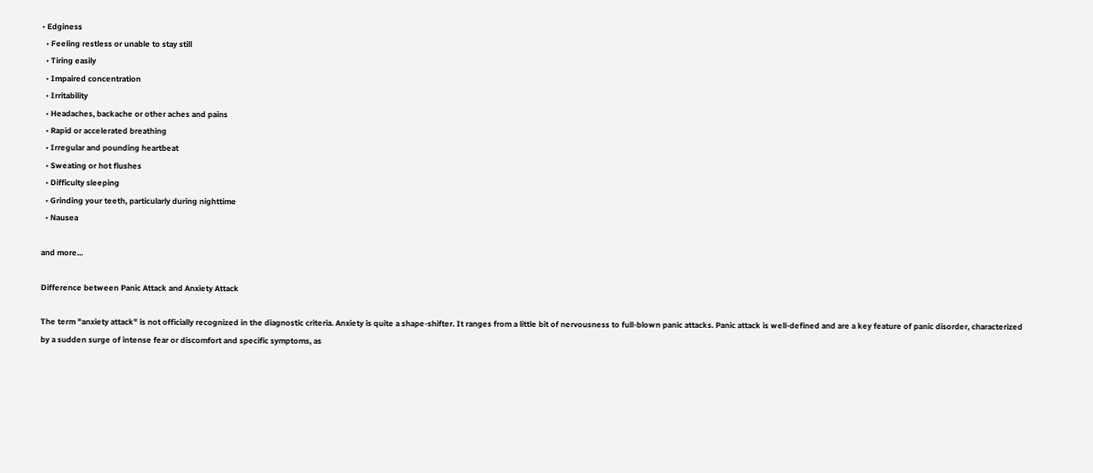• Edginess
  • Feeling restless or unable to stay still
  • Tiring easily
  • Impaired concentration
  • Irritability
  • Headaches, backache or other aches and pains
  • Rapid or accelerated breathing
  • Irregular and pounding heartbeat
  • Sweating or hot flushes
  • Difficulty sleeping
  • Grinding your teeth, particularly during nighttime
  • Nausea

and more...

Difference between Panic Attack and Anxiety Attack

The term "anxiety attack" is not officially recognized in the diagnostic criteria. Anxiety is quite a shape-shifter. It ranges from a little bit of nervousness to full-blown panic attacks. Panic attack is well-defined and are a key feature of panic disorder, characterized by a sudden surge of intense fear or discomfort and specific symptoms, as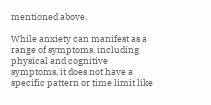mentioned above.

While anxiety can manifest as a range of symptoms, including physical and cognitive symptoms, it does not have a specific pattern or time limit like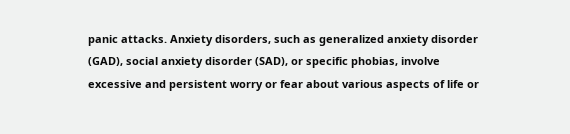panic attacks. Anxiety disorders, such as generalized anxiety disorder (GAD), social anxiety disorder (SAD), or specific phobias, involve excessive and persistent worry or fear about various aspects of life or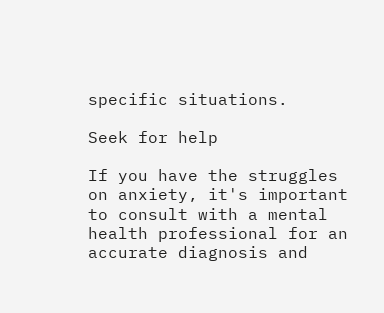specific situations.

Seek for help

If you have the struggles on anxiety, it's important to consult with a mental health professional for an accurate diagnosis and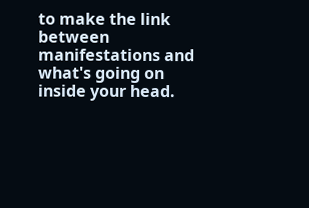to make the link between manifestations and what's going on inside your head.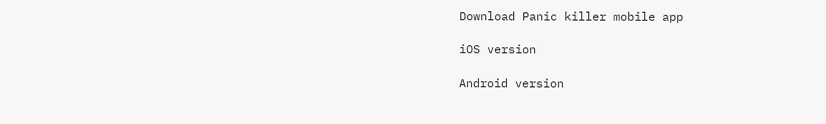Download Panic killer mobile app

iOS version

Android version